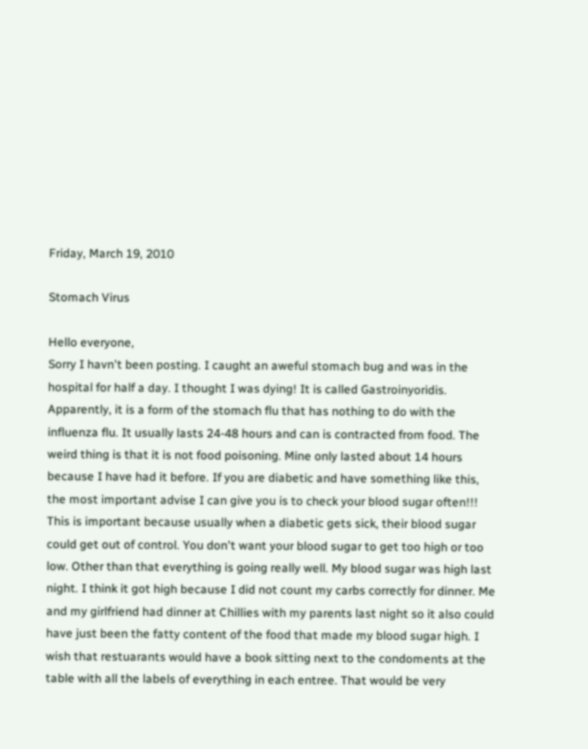Friday, March 19, 2010

Stomach Virus

Hello everyone,
Sorry I havn't been posting. I caught an aweful stomach bug and was in the hospital for half a day. I thought I was dying! It is called Gastroinyoridis. Apparently, it is a form of the stomach flu that has nothing to do with the influenza flu. It usually lasts 24-48 hours and can is contracted from food. The weird thing is that it is not food poisoning. Mine only lasted about 14 hours because I have had it before. If you are diabetic and have something like this, the most important advise I can give you is to check your blood sugar often!!! This is important because usually when a diabetic gets sick, their blood sugar could get out of control. You don't want your blood sugar to get too high or too low. Other than that everything is going really well. My blood sugar was high last night. I think it got high because I did not count my carbs correctly for dinner. Me and my girlfriend had dinner at Chillies with my parents last night so it also could have just been the fatty content of the food that made my blood sugar high. I wish that restuarants would have a book sitting next to the condoments at the table with all the labels of everything in each entree. That would be very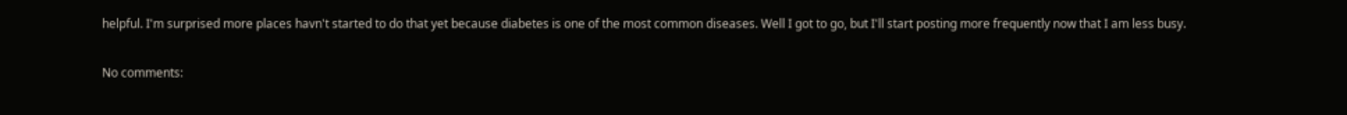helpful. I'm surprised more places havn't started to do that yet because diabetes is one of the most common diseases. Well I got to go, but I'll start posting more frequently now that I am less busy.

No comments: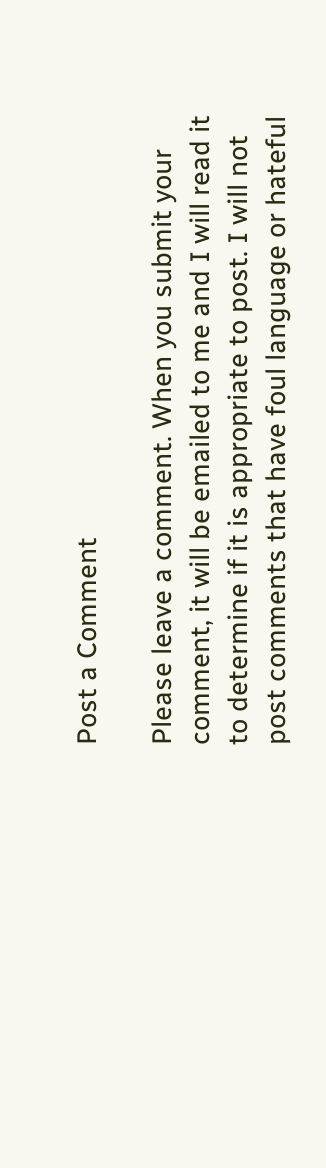Post a Comment

Please leave a comment. When you submit your comment, it will be emailed to me and I will read it to determine if it is appropriate to post. I will not post comments that have foul language or hateful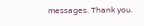messages. Thank you.